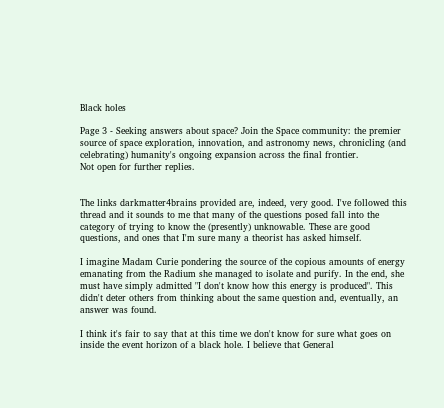Black holes

Page 3 - Seeking answers about space? Join the Space community: the premier source of space exploration, innovation, and astronomy news, chronicling (and celebrating) humanity's ongoing expansion across the final frontier.
Not open for further replies.


The links darkmatter4brains provided are, indeed, very good. I've followed this thread and it sounds to me that many of the questions posed fall into the category of trying to know the (presently) unknowable. These are good questions, and ones that I'm sure many a theorist has asked himself.

I imagine Madam Curie pondering the source of the copious amounts of energy emanating from the Radium she managed to isolate and purify. In the end, she must have simply admitted "I don't know how this energy is produced". This didn't deter others from thinking about the same question and, eventually, an answer was found.

I think it's fair to say that at this time we don't know for sure what goes on inside the event horizon of a black hole. I believe that General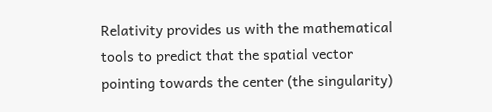Relativity provides us with the mathematical tools to predict that the spatial vector pointing towards the center (the singularity)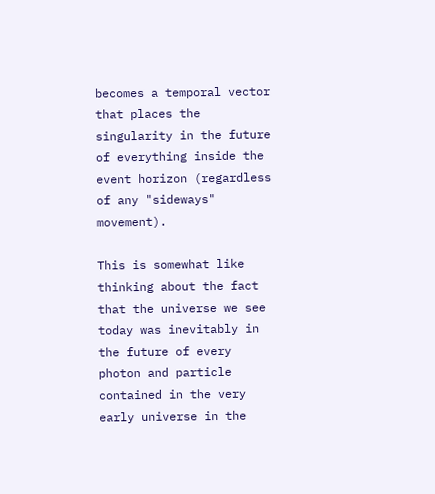becomes a temporal vector that places the singularity in the future of everything inside the event horizon (regardless of any "sideways" movement).

This is somewhat like thinking about the fact that the universe we see today was inevitably in the future of every photon and particle contained in the very early universe in the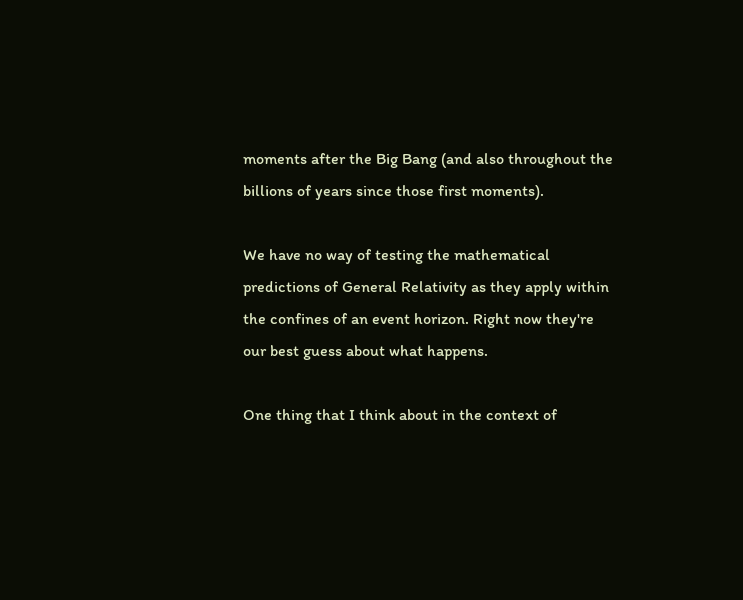moments after the Big Bang (and also throughout the billions of years since those first moments).

We have no way of testing the mathematical predictions of General Relativity as they apply within the confines of an event horizon. Right now they're our best guess about what happens.

One thing that I think about in the context of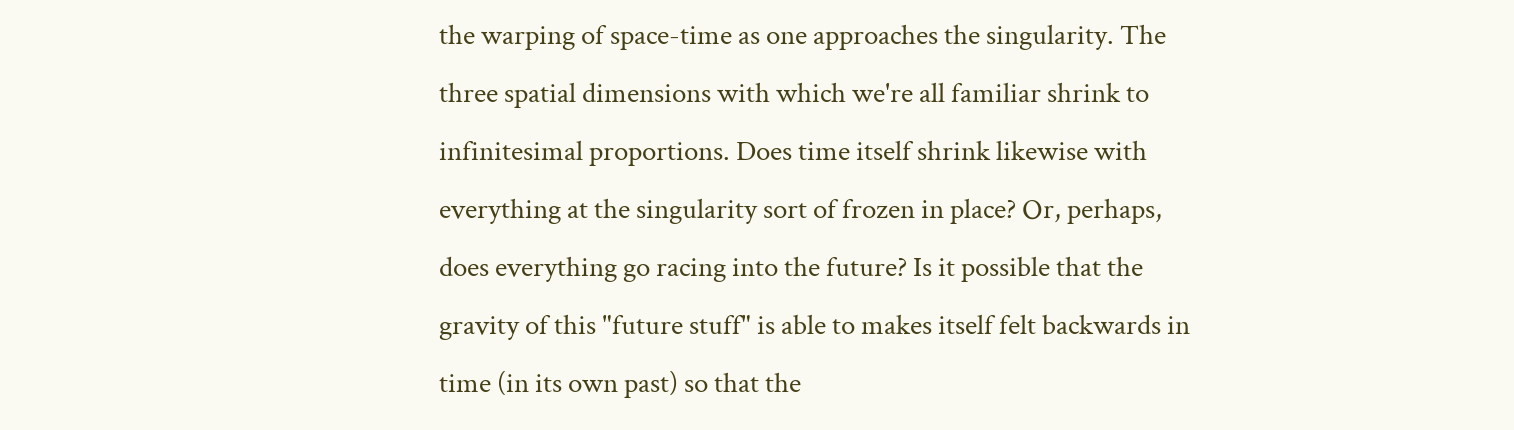the warping of space-time as one approaches the singularity. The three spatial dimensions with which we're all familiar shrink to infinitesimal proportions. Does time itself shrink likewise with everything at the singularity sort of frozen in place? Or, perhaps, does everything go racing into the future? Is it possible that the gravity of this "future stuff" is able to makes itself felt backwards in time (in its own past) so that the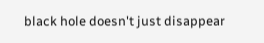black hole doesn't just disappear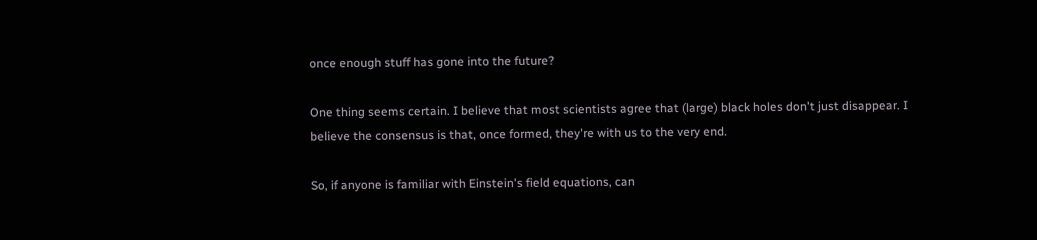once enough stuff has gone into the future?

One thing seems certain. I believe that most scientists agree that (large) black holes don't just disappear. I believe the consensus is that, once formed, they're with us to the very end.

So, if anyone is familiar with Einstein's field equations, can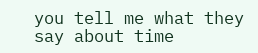you tell me what they say about time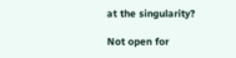at the singularity?

Not open for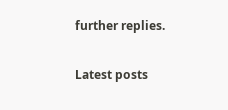further replies.

Latest posts